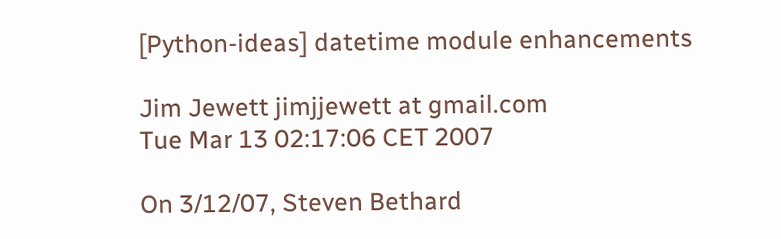[Python-ideas] datetime module enhancements

Jim Jewett jimjjewett at gmail.com
Tue Mar 13 02:17:06 CET 2007

On 3/12/07, Steven Bethard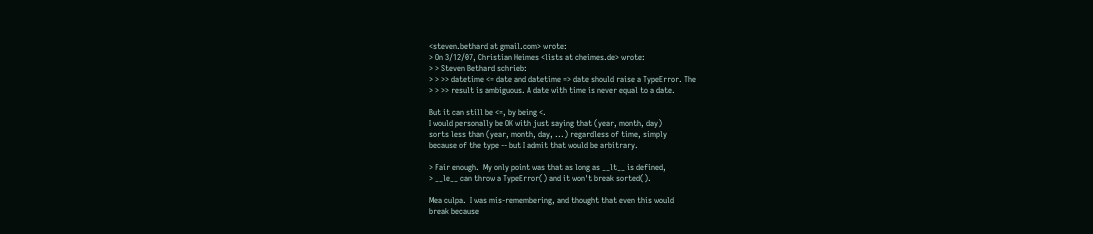<steven.bethard at gmail.com> wrote:
> On 3/12/07, Christian Heimes <lists at cheimes.de> wrote:
> > Steven Bethard schrieb:
> > >> datetime <= date and datetime => date should raise a TypeError. The
> > >> result is ambiguous. A date with time is never equal to a date.

But it can still be <=, by being <.
I would personally be OK with just saying that (year, month, day)
sorts less than (year, month, day, ...) regardless of time, simply
because of the type -- but I admit that would be arbitrary.

> Fair enough.  My only point was that as long as __lt__ is defined,
> __le__ can throw a TypeError() and it won't break sorted().

Mea culpa.  I was mis-remembering, and thought that even this would
break because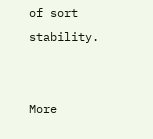of sort stability.


More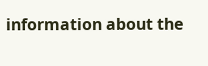information about the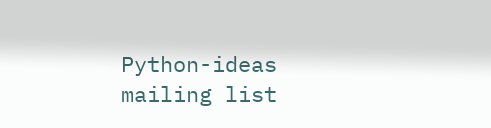Python-ideas mailing list